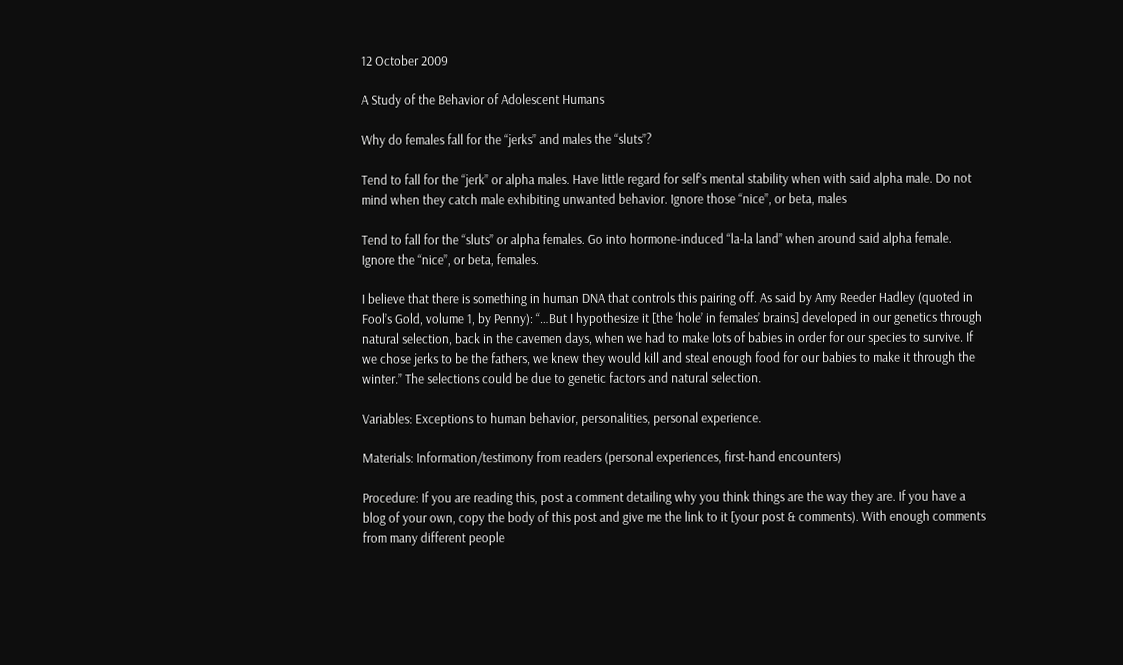12 October 2009

A Study of the Behavior of Adolescent Humans

Why do females fall for the “jerks” and males the “sluts”?

Tend to fall for the “jerk” or alpha males. Have little regard for self’s mental stability when with said alpha male. Do not mind when they catch male exhibiting unwanted behavior. Ignore those “nice”, or beta, males

Tend to fall for the “sluts” or alpha females. Go into hormone-induced “la-la land” when around said alpha female. Ignore the “nice”, or beta, females.

I believe that there is something in human DNA that controls this pairing off. As said by Amy Reeder Hadley (quoted in Fool’s Gold, volume 1, by Penny): “…But I hypothesize it [the ‘hole’ in females’ brains] developed in our genetics through natural selection, back in the cavemen days, when we had to make lots of babies in order for our species to survive. If we chose jerks to be the fathers, we knew they would kill and steal enough food for our babies to make it through the winter.” The selections could be due to genetic factors and natural selection.

Variables: Exceptions to human behavior, personalities, personal experience.

Materials: Information/testimony from readers (personal experiences, first-hand encounters)

Procedure: If you are reading this, post a comment detailing why you think things are the way they are. If you have a blog of your own, copy the body of this post and give me the link to it [your post & comments). With enough comments from many different people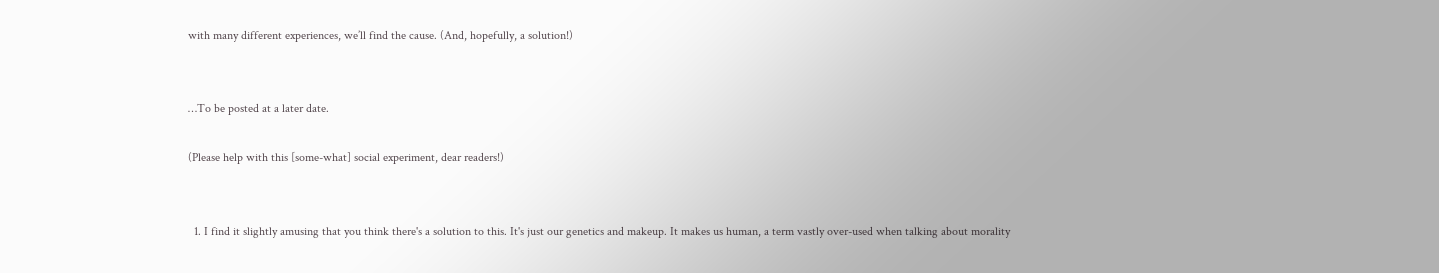with many different experiences, we’ll find the cause. (And, hopefully, a solution!)


…To be posted at a later date.

(Please help with this [some-what] social experiment, dear readers!)


  1. I find it slightly amusing that you think there's a solution to this. It's just our genetics and makeup. It makes us human, a term vastly over-used when talking about morality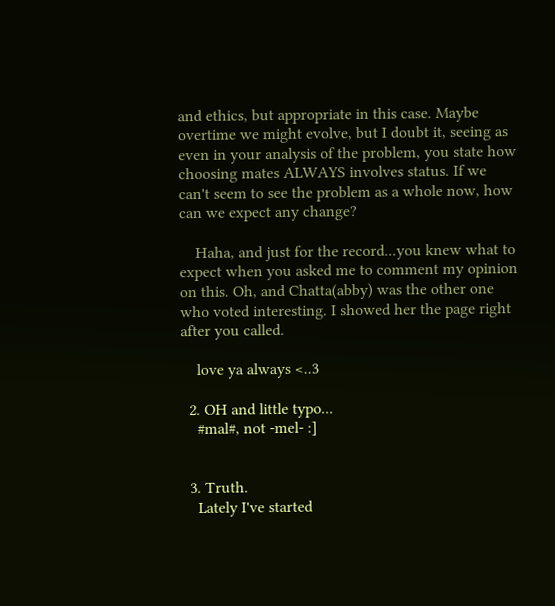and ethics, but appropriate in this case. Maybe overtime we might evolve, but I doubt it, seeing as even in your analysis of the problem, you state how choosing mates ALWAYS involves status. If we can't seem to see the problem as a whole now, how can we expect any change?

    Haha, and just for the record...you knew what to expect when you asked me to comment my opinion on this. Oh, and Chatta(abby) was the other one who voted interesting. I showed her the page right after you called.

    love ya always <..3

  2. OH and little typo...
    #mal#, not -mel- :]


  3. Truth.
    Lately I've started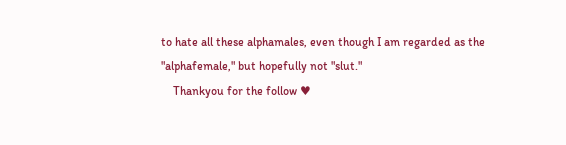to hate all these alphamales, even though I am regarded as the "alphafemale," but hopefully not "slut."
    Thankyou for the follow ♥